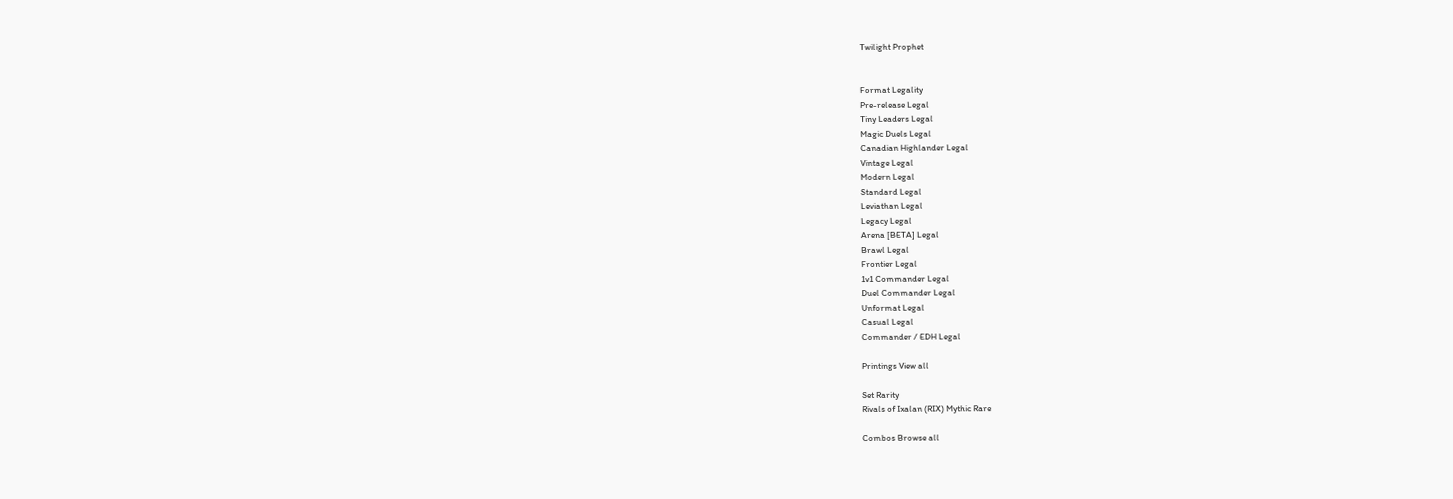Twilight Prophet


Format Legality
Pre-release Legal
Tiny Leaders Legal
Magic Duels Legal
Canadian Highlander Legal
Vintage Legal
Modern Legal
Standard Legal
Leviathan Legal
Legacy Legal
Arena [BETA] Legal
Brawl Legal
Frontier Legal
1v1 Commander Legal
Duel Commander Legal
Unformat Legal
Casual Legal
Commander / EDH Legal

Printings View all

Set Rarity
Rivals of Ixalan (RIX) Mythic Rare

Combos Browse all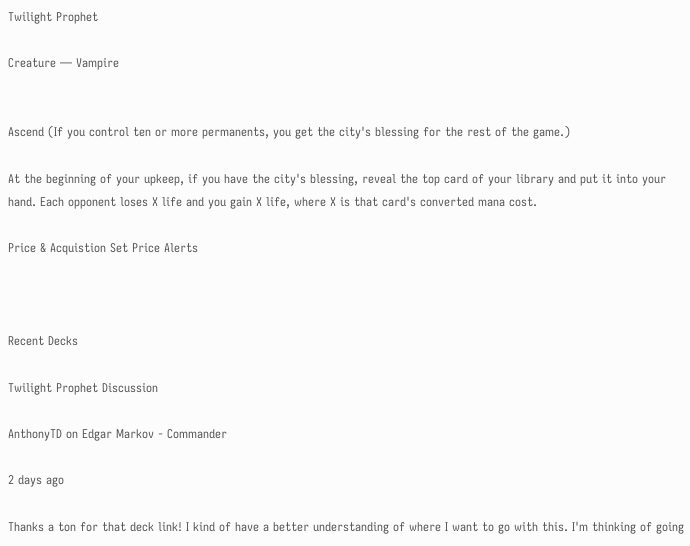Twilight Prophet

Creature — Vampire


Ascend (If you control ten or more permanents, you get the city's blessing for the rest of the game.)

At the beginning of your upkeep, if you have the city's blessing, reveal the top card of your library and put it into your hand. Each opponent loses X life and you gain X life, where X is that card's converted mana cost.

Price & Acquistion Set Price Alerts



Recent Decks

Twilight Prophet Discussion

AnthonyTD on Edgar Markov - Commander

2 days ago

Thanks a ton for that deck link! I kind of have a better understanding of where I want to go with this. I'm thinking of going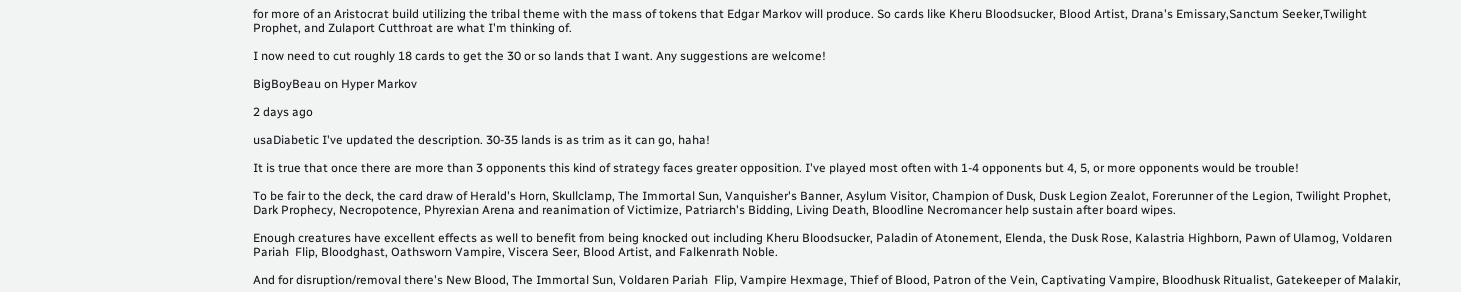for more of an Aristocrat build utilizing the tribal theme with the mass of tokens that Edgar Markov will produce. So cards like Kheru Bloodsucker, Blood Artist, Drana's Emissary,Sanctum Seeker,Twilight Prophet, and Zulaport Cutthroat are what I'm thinking of.

I now need to cut roughly 18 cards to get the 30 or so lands that I want. Any suggestions are welcome!

BigBoyBeau on Hyper Markov

2 days ago

usaDiabetic I've updated the description. 30-35 lands is as trim as it can go, haha!

It is true that once there are more than 3 opponents this kind of strategy faces greater opposition. I've played most often with 1-4 opponents but 4, 5, or more opponents would be trouble!

To be fair to the deck, the card draw of Herald's Horn, Skullclamp, The Immortal Sun, Vanquisher's Banner, Asylum Visitor, Champion of Dusk, Dusk Legion Zealot, Forerunner of the Legion, Twilight Prophet, Dark Prophecy, Necropotence, Phyrexian Arena and reanimation of Victimize, Patriarch's Bidding, Living Death, Bloodline Necromancer help sustain after board wipes.

Enough creatures have excellent effects as well to benefit from being knocked out including Kheru Bloodsucker, Paladin of Atonement, Elenda, the Dusk Rose, Kalastria Highborn, Pawn of Ulamog, Voldaren Pariah  Flip, Bloodghast, Oathsworn Vampire, Viscera Seer, Blood Artist, and Falkenrath Noble.

And for disruption/removal there's New Blood, The Immortal Sun, Voldaren Pariah  Flip, Vampire Hexmage, Thief of Blood, Patron of the Vein, Captivating Vampire, Bloodhusk Ritualist, Gatekeeper of Malakir,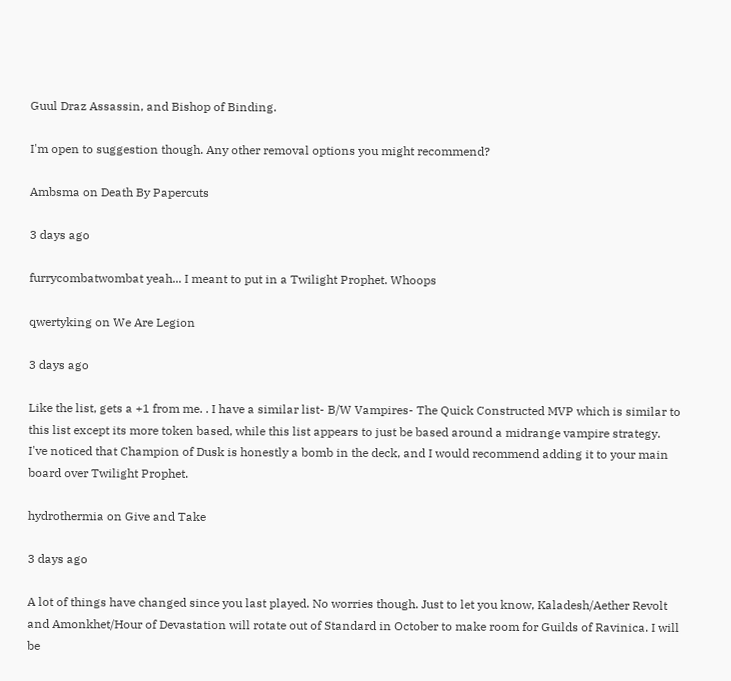Guul Draz Assassin, and Bishop of Binding.

I'm open to suggestion though. Any other removal options you might recommend?

Ambsma on Death By Papercuts

3 days ago

furrycombatwombat yeah... I meant to put in a Twilight Prophet. Whoops

qwertyking on We Are Legion

3 days ago

Like the list, gets a +1 from me. . I have a similar list- B/W Vampires- The Quick Constructed MVP which is similar to this list except its more token based, while this list appears to just be based around a midrange vampire strategy. I've noticed that Champion of Dusk is honestly a bomb in the deck, and I would recommend adding it to your main board over Twilight Prophet.

hydrothermia on Give and Take

3 days ago

A lot of things have changed since you last played. No worries though. Just to let you know, Kaladesh/Aether Revolt and Amonkhet/Hour of Devastation will rotate out of Standard in October to make room for Guilds of Ravinica. I will be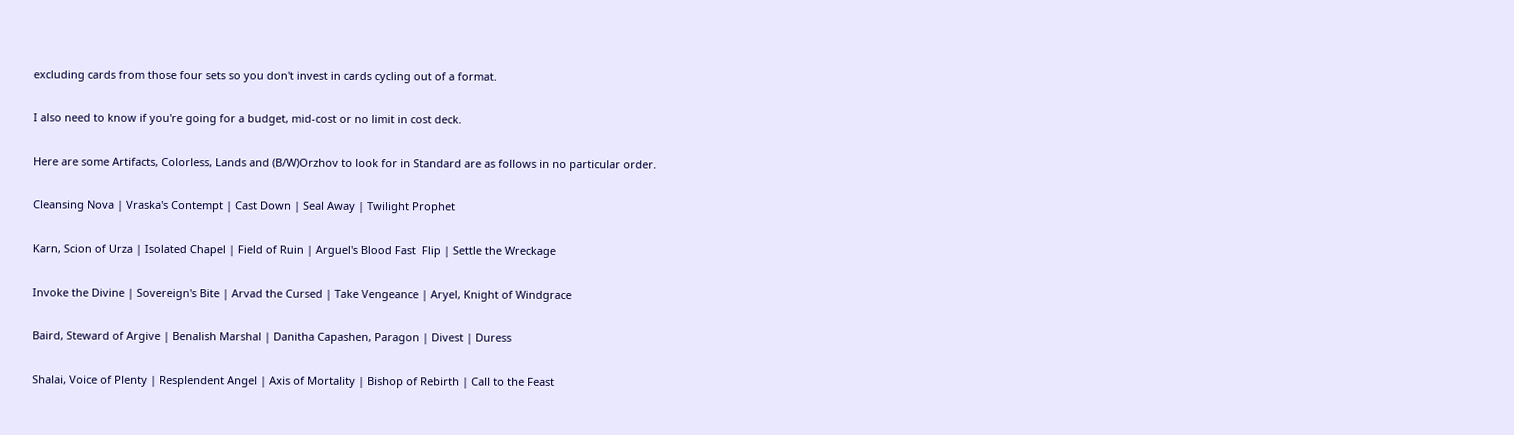excluding cards from those four sets so you don't invest in cards cycling out of a format.

I also need to know if you're going for a budget, mid-cost or no limit in cost deck.

Here are some Artifacts, Colorless, Lands and (B/W)Orzhov to look for in Standard are as follows in no particular order.

Cleansing Nova | Vraska's Contempt | Cast Down | Seal Away | Twilight Prophet

Karn, Scion of Urza | Isolated Chapel | Field of Ruin | Arguel's Blood Fast  Flip | Settle the Wreckage

Invoke the Divine | Sovereign's Bite | Arvad the Cursed | Take Vengeance | Aryel, Knight of Windgrace

Baird, Steward of Argive | Benalish Marshal | Danitha Capashen, Paragon | Divest | Duress

Shalai, Voice of Plenty | Resplendent Angel | Axis of Mortality | Bishop of Rebirth | Call to the Feast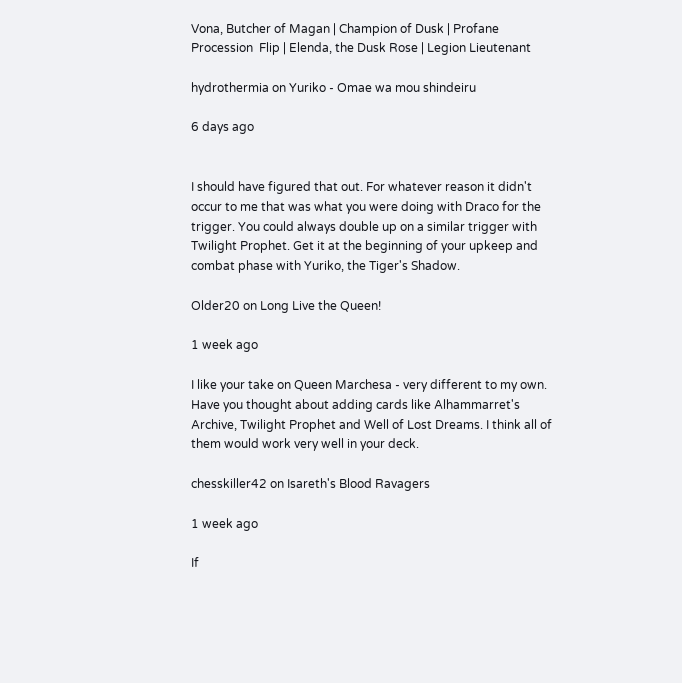Vona, Butcher of Magan | Champion of Dusk | Profane Procession  Flip | Elenda, the Dusk Rose | Legion Lieutenant

hydrothermia on Yuriko - Omae wa mou shindeiru

6 days ago


I should have figured that out. For whatever reason it didn't occur to me that was what you were doing with Draco for the trigger. You could always double up on a similar trigger with Twilight Prophet. Get it at the beginning of your upkeep and combat phase with Yuriko, the Tiger's Shadow.

Older20 on Long Live the Queen!

1 week ago

I like your take on Queen Marchesa - very different to my own. Have you thought about adding cards like Alhammarret's Archive, Twilight Prophet and Well of Lost Dreams. I think all of them would work very well in your deck.

chesskiller42 on Isareth's Blood Ravagers

1 week ago

If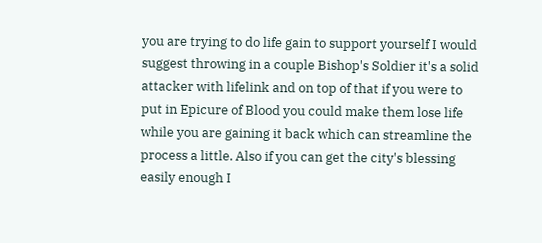you are trying to do life gain to support yourself I would suggest throwing in a couple Bishop's Soldier it's a solid attacker with lifelink and on top of that if you were to put in Epicure of Blood you could make them lose life while you are gaining it back which can streamline the process a little. Also if you can get the city's blessing easily enough I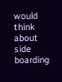would think about side boarding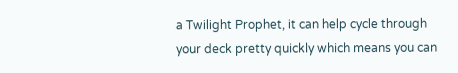a Twilight Prophet, it can help cycle through your deck pretty quickly which means you can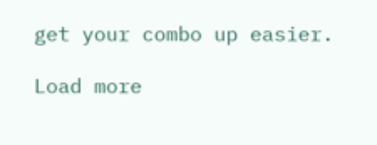get your combo up easier.

Load more